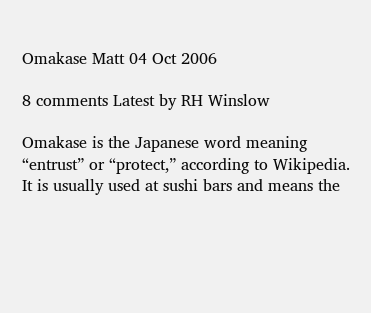Omakase Matt 04 Oct 2006

8 comments Latest by RH Winslow

Omakase is the Japanese word meaning “entrust” or “protect,” according to Wikipedia. It is usually used at sushi bars and means the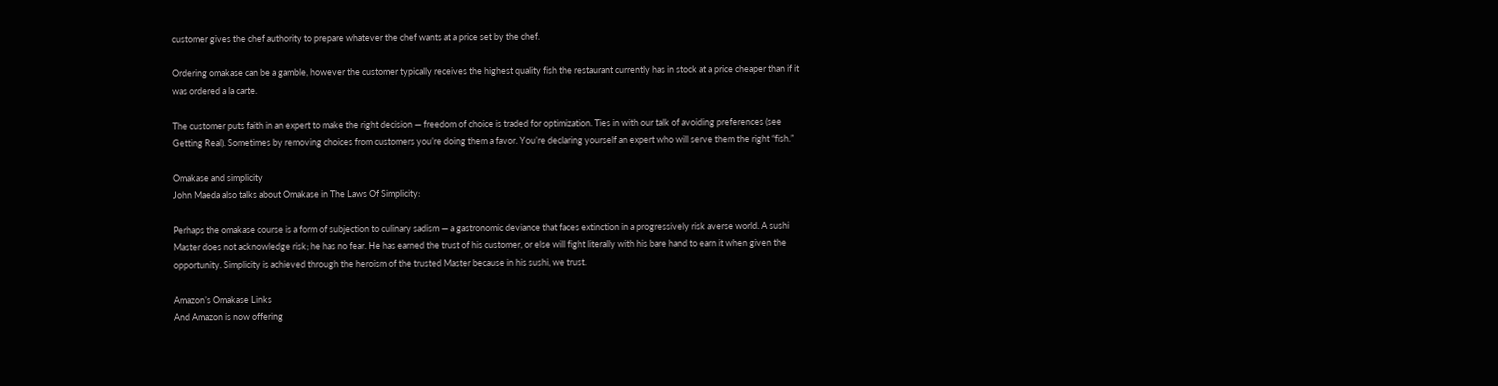customer gives the chef authority to prepare whatever the chef wants at a price set by the chef.

Ordering omakase can be a gamble, however the customer typically receives the highest quality fish the restaurant currently has in stock at a price cheaper than if it was ordered a la carte.

The customer puts faith in an expert to make the right decision — freedom of choice is traded for optimization. Ties in with our talk of avoiding preferences (see Getting Real). Sometimes by removing choices from customers you’re doing them a favor. You’re declaring yourself an expert who will serve them the right “fish.”

Omakase and simplicity
John Maeda also talks about Omakase in The Laws Of Simplicity:

Perhaps the omakase course is a form of subjection to culinary sadism — a gastronomic deviance that faces extinction in a progressively risk averse world. A sushi Master does not acknowledge risk; he has no fear. He has earned the trust of his customer, or else will fight literally with his bare hand to earn it when given the opportunity. Simplicity is achieved through the heroism of the trusted Master because in his sushi, we trust.

Amazon’s Omakase Links
And Amazon is now offering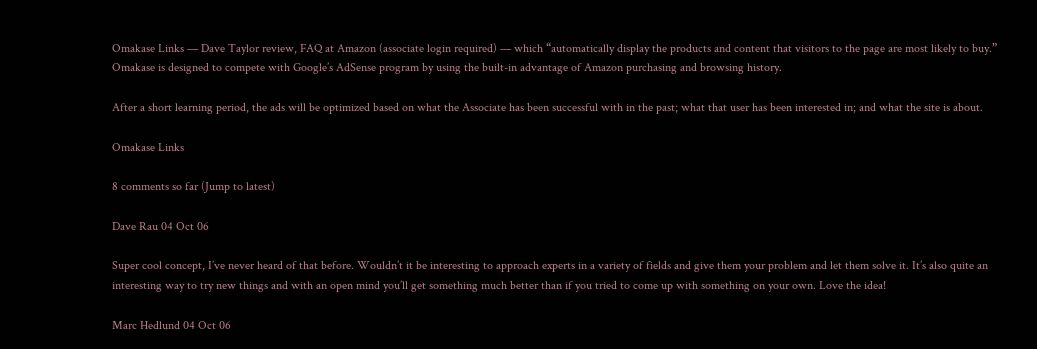Omakase Links — Dave Taylor review, FAQ at Amazon (associate login required) — which “automatically display the products and content that visitors to the page are most likely to buy.” Omakase is designed to compete with Google’s AdSense program by using the built-in advantage of Amazon purchasing and browsing history.

After a short learning period, the ads will be optimized based on what the Associate has been successful with in the past; what that user has been interested in; and what the site is about.

Omakase Links

8 comments so far (Jump to latest)

Dave Rau 04 Oct 06

Super cool concept, I’ve never heard of that before. Wouldn’t it be interesting to approach experts in a variety of fields and give them your problem and let them solve it. It’s also quite an interesting way to try new things and with an open mind you’ll get something much better than if you tried to come up with something on your own. Love the idea!

Marc Hedlund 04 Oct 06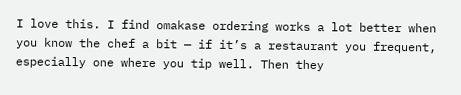I love this. I find omakase ordering works a lot better when you know the chef a bit — if it’s a restaurant you frequent, especially one where you tip well. Then they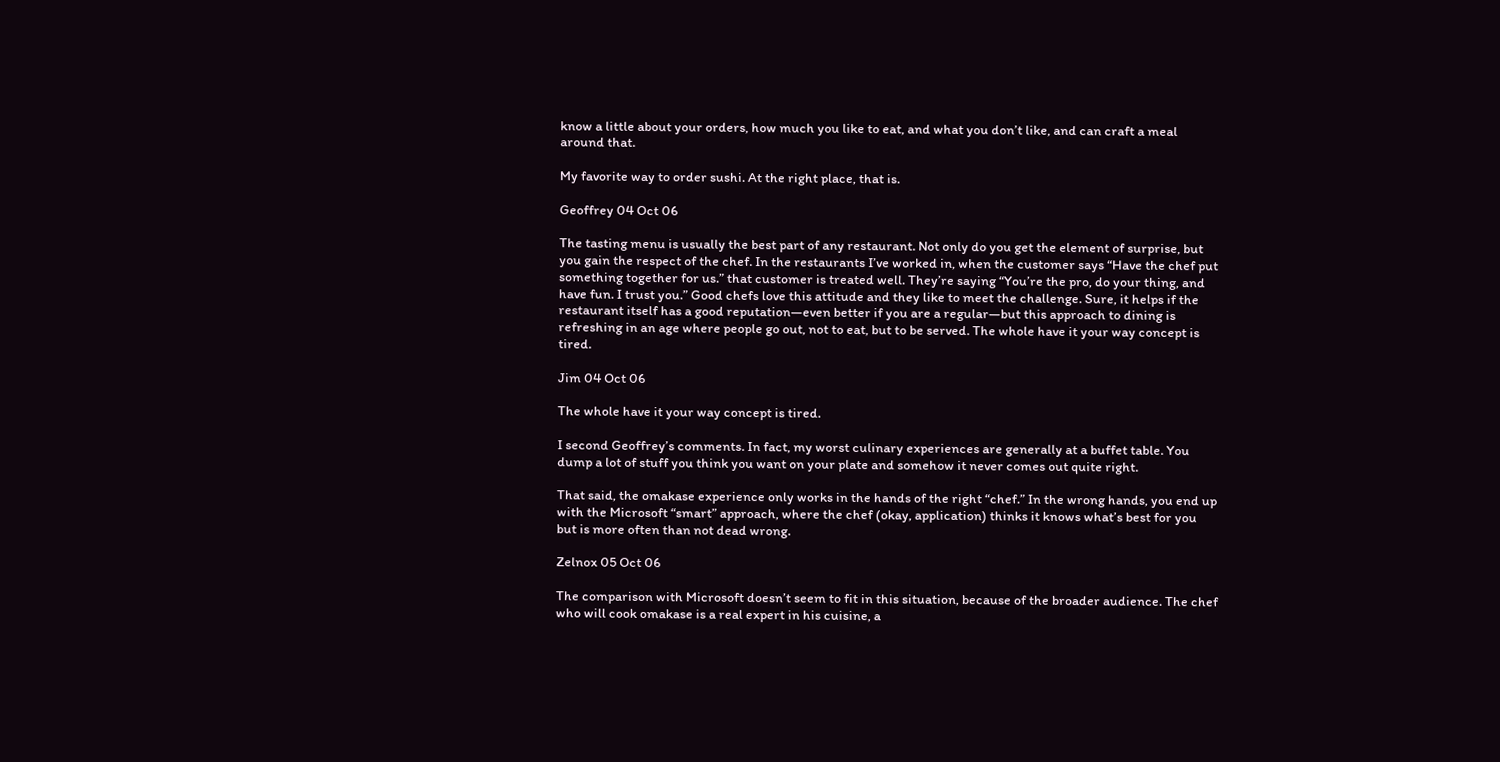know a little about your orders, how much you like to eat, and what you don’t like, and can craft a meal around that.

My favorite way to order sushi. At the right place, that is.

Geoffrey 04 Oct 06

The tasting menu is usually the best part of any restaurant. Not only do you get the element of surprise, but you gain the respect of the chef. In the restaurants I’ve worked in, when the customer says “Have the chef put something together for us.” that customer is treated well. They’re saying “You’re the pro, do your thing, and have fun. I trust you.” Good chefs love this attitude and they like to meet the challenge. Sure, it helps if the restaurant itself has a good reputation—even better if you are a regular—but this approach to dining is refreshing in an age where people go out, not to eat, but to be served. The whole have it your way concept is tired.

Jim 04 Oct 06

The whole have it your way concept is tired.

I second Geoffrey’s comments. In fact, my worst culinary experiences are generally at a buffet table. You dump a lot of stuff you think you want on your plate and somehow it never comes out quite right.

That said, the omakase experience only works in the hands of the right “chef.” In the wrong hands, you end up with the Microsoft “smart” approach, where the chef (okay, application) thinks it knows what’s best for you but is more often than not dead wrong.

Zelnox 05 Oct 06

The comparison with Microsoft doesn’t seem to fit in this situation, because of the broader audience. The chef who will cook omakase is a real expert in his cuisine, a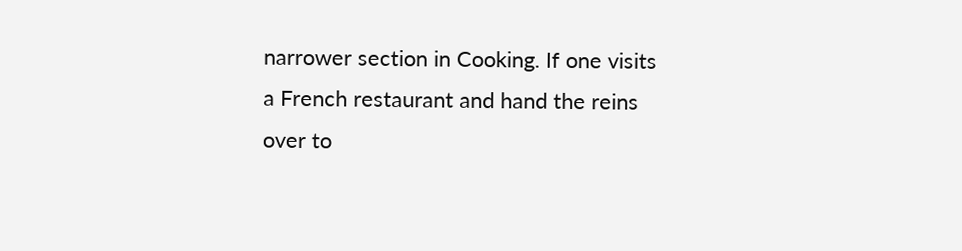narrower section in Cooking. If one visits a French restaurant and hand the reins over to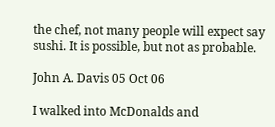the chef, not many people will expect say sushi. It is possible, but not as probable.

John A. Davis 05 Oct 06

I walked into McDonalds and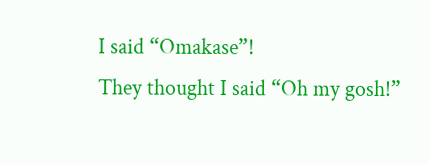I said “Omakase”!
They thought I said “Oh my gosh!”